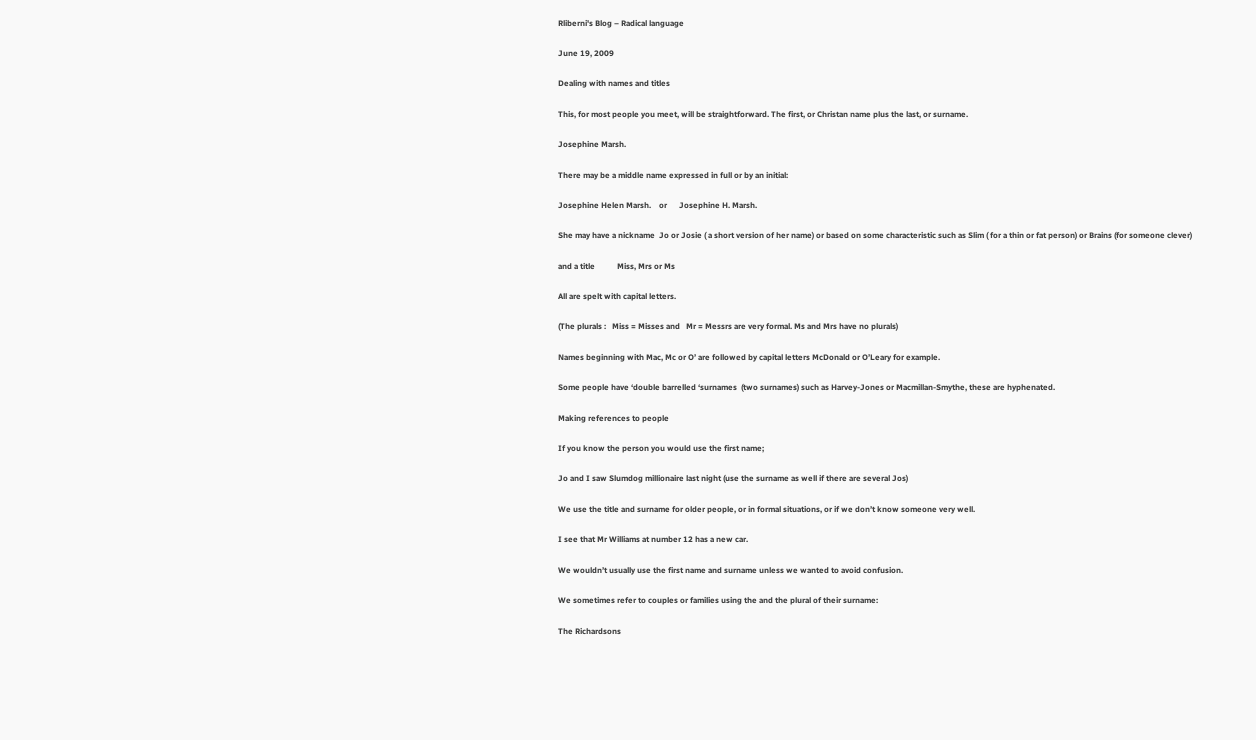Rliberni's Blog – Radical language

June 19, 2009

Dealing with names and titles

This, for most people you meet, will be straightforward. The first, or Christan name plus the last, or surname.

Josephine Marsh.

There may be a middle name expressed in full or by an initial:

Josephine Helen Marsh.    or      Josephine H. Marsh.

She may have a nickname  Jo or Josie ( a short version of her name) or based on some characteristic such as Slim ( for a thin or fat person) or Brains (for someone clever)

and a title           Miss, Mrs or Ms

All are spelt with capital letters.

(The plurals :   Miss = Misses and   Mr = Messrs are very formal. Ms and Mrs have no plurals)

Names beginning with Mac, Mc or O’ are followed by capital letters McDonald or O’Leary for example.

Some people have ‘double barrelled ‘surnames  (two surnames) such as Harvey-Jones or Macmillan-Smythe, these are hyphenated.

Making references to people

If you know the person you would use the first name;

Jo and I saw Slumdog millionaire last night (use the surname as well if there are several Jos)

We use the title and surname for older people, or in formal situations, or if we don’t know someone very well.

I see that Mr Williams at number 12 has a new car.

We wouldn’t usually use the first name and surname unless we wanted to avoid confusion.

We sometimes refer to couples or families using the and the plural of their surname:

The Richardsons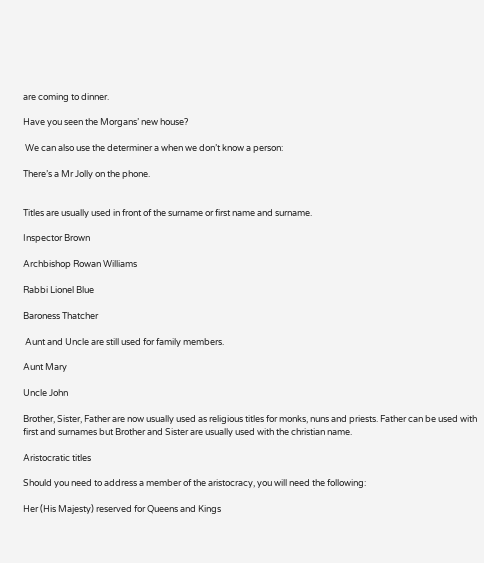are coming to dinner.

Have you seen the Morgans’ new house?

 We can also use the determiner a when we don’t know a person:

There’s a Mr Jolly on the phone.


Titles are usually used in front of the surname or first name and surname.

Inspector Brown

Archbishop Rowan Williams

Rabbi Lionel Blue

Baroness Thatcher

 Aunt and Uncle are still used for family members.

Aunt Mary

Uncle John

Brother, Sister, Father are now usually used as religious titles for monks, nuns and priests. Father can be used with first and surnames but Brother and Sister are usually used with the christian name.

Aristocratic titles

Should you need to address a member of the aristocracy, you will need the following:

Her (His Majesty) reserved for Queens and Kings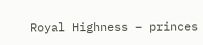Royal Highness – princes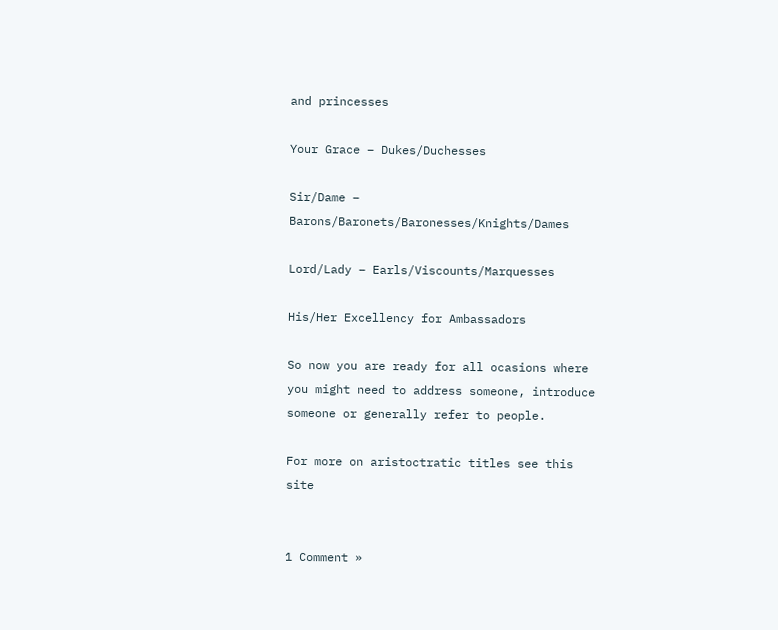and princesses

Your Grace – Dukes/Duchesses

Sir/Dame – Barons/Baronets/Baronesses/Knights/Dames

Lord/Lady – Earls/Viscounts/Marquesses

His/Her Excellency for Ambassadors

So now you are ready for all ocasions where you might need to address someone, introduce someone or generally refer to people.

For more on aristoctratic titles see this site


1 Comment »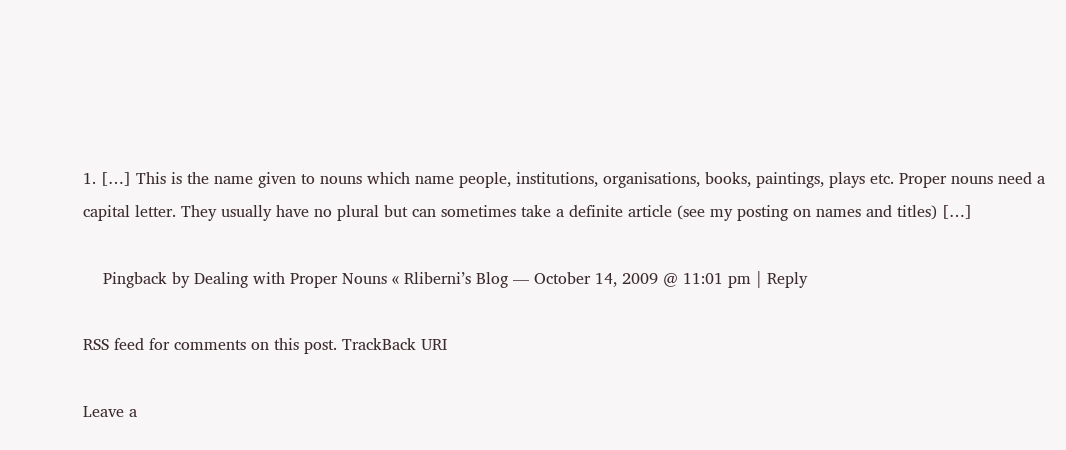1. […] This is the name given to nouns which name people, institutions, organisations, books, paintings, plays etc. Proper nouns need a capital letter. They usually have no plural but can sometimes take a definite article (see my posting on names and titles) […]

    Pingback by Dealing with Proper Nouns « Rliberni’s Blog — October 14, 2009 @ 11:01 pm | Reply

RSS feed for comments on this post. TrackBack URI

Leave a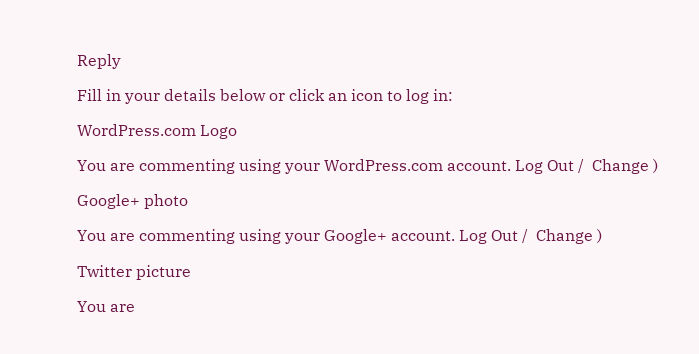Reply

Fill in your details below or click an icon to log in:

WordPress.com Logo

You are commenting using your WordPress.com account. Log Out /  Change )

Google+ photo

You are commenting using your Google+ account. Log Out /  Change )

Twitter picture

You are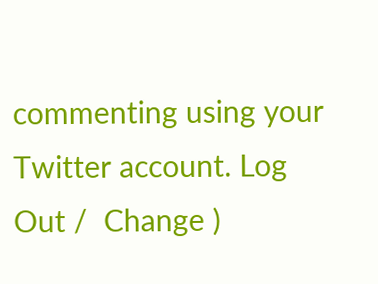commenting using your Twitter account. Log Out /  Change )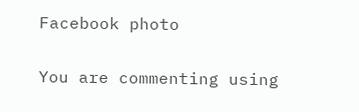Facebook photo

You are commenting using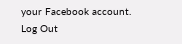your Facebook account. Log Out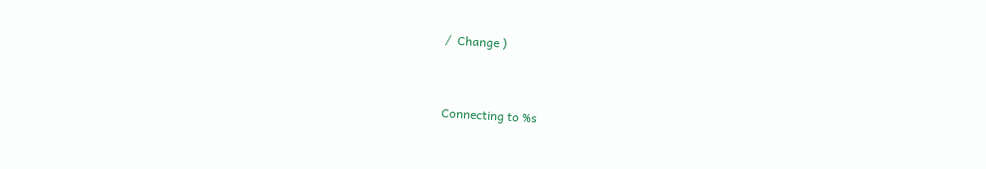/  Change )


Connecting to %s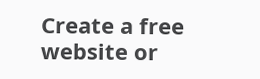Create a free website or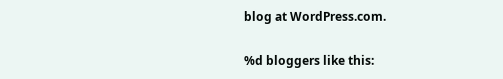blog at WordPress.com.

%d bloggers like this: